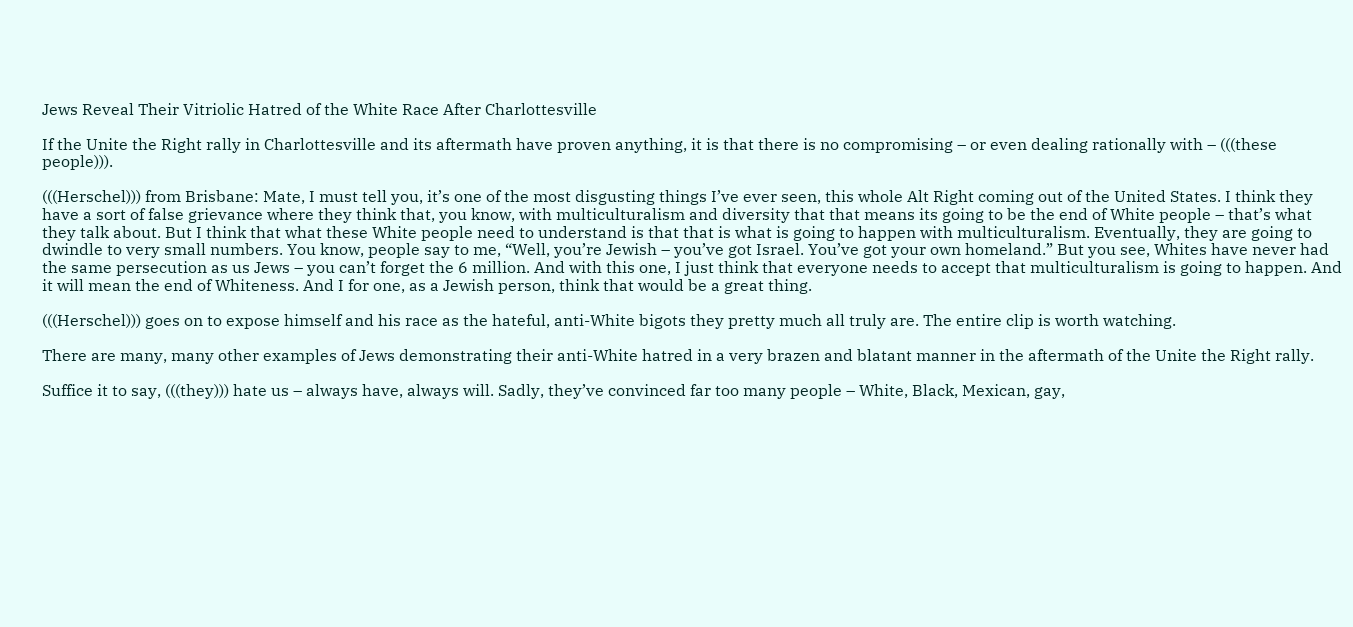Jews Reveal Their Vitriolic Hatred of the White Race After Charlottesville

If the Unite the Right rally in Charlottesville and its aftermath have proven anything, it is that there is no compromising – or even dealing rationally with – (((these people))).

(((Herschel))) from Brisbane: Mate, I must tell you, it’s one of the most disgusting things I’ve ever seen, this whole Alt Right coming out of the United States. I think they have a sort of false grievance where they think that, you know, with multiculturalism and diversity that that means its going to be the end of White people – that’s what they talk about. But I think that what these White people need to understand is that that is what is going to happen with multiculturalism. Eventually, they are going to dwindle to very small numbers. You know, people say to me, “Well, you’re Jewish – you’ve got Israel. You’ve got your own homeland.” But you see, Whites have never had the same persecution as us Jews – you can’t forget the 6 million. And with this one, I just think that everyone needs to accept that multiculturalism is going to happen. And it will mean the end of Whiteness. And I for one, as a Jewish person, think that would be a great thing.

(((Herschel))) goes on to expose himself and his race as the hateful, anti-White bigots they pretty much all truly are. The entire clip is worth watching.

There are many, many other examples of Jews demonstrating their anti-White hatred in a very brazen and blatant manner in the aftermath of the Unite the Right rally.

Suffice it to say, (((they))) hate us – always have, always will. Sadly, they’ve convinced far too many people – White, Black, Mexican, gay,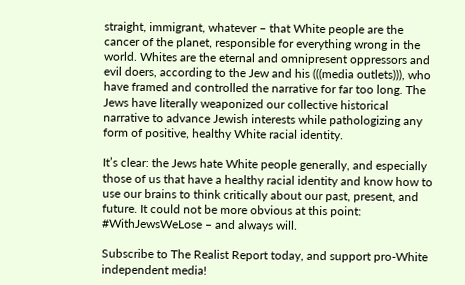straight, immigrant, whatever – that White people are the cancer of the planet, responsible for everything wrong in the world. Whites are the eternal and omnipresent oppressors and evil doers, according to the Jew and his (((media outlets))), who have framed and controlled the narrative for far too long. The Jews have literally weaponized our collective historical narrative to advance Jewish interests while pathologizing any form of positive, healthy White racial identity.

It’s clear: the Jews hate White people generally, and especially those of us that have a healthy racial identity and know how to use our brains to think critically about our past, present, and future. It could not be more obvious at this point: #WithJewsWeLose – and always will.

Subscribe to The Realist Report today, and support pro-White independent media!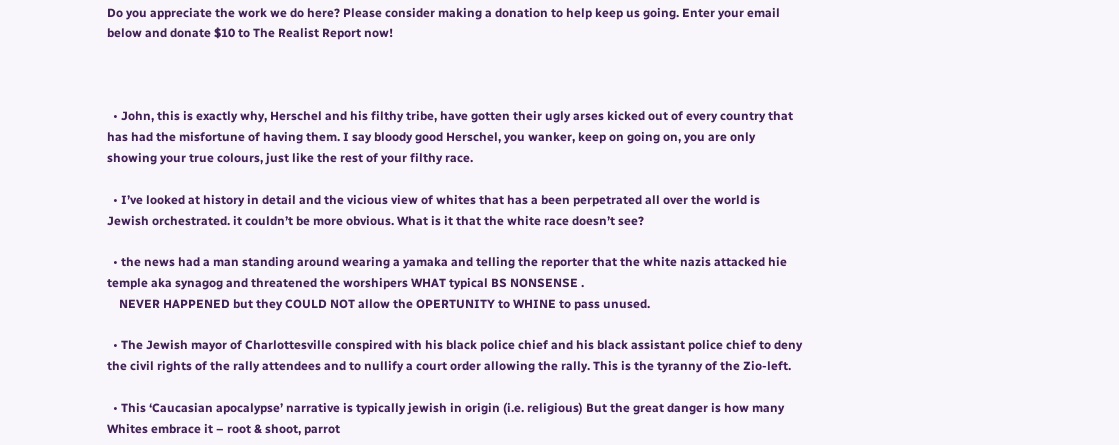Do you appreciate the work we do here? Please consider making a donation to help keep us going. Enter your email below and donate $10 to The Realist Report now!



  • John, this is exactly why, Herschel and his filthy tribe, have gotten their ugly arses kicked out of every country that has had the misfortune of having them. I say bloody good Herschel, you wanker, keep on going on, you are only showing your true colours, just like the rest of your filthy race.

  • I’ve looked at history in detail and the vicious view of whites that has a been perpetrated all over the world is Jewish orchestrated. it couldn’t be more obvious. What is it that the white race doesn’t see?

  • the news had a man standing around wearing a yamaka and telling the reporter that the white nazis attacked hie temple aka synagog and threatened the worshipers WHAT typical BS NONSENSE .
    NEVER HAPPENED but they COULD NOT allow the OPERTUNITY to WHINE to pass unused.

  • The Jewish mayor of Charlottesville conspired with his black police chief and his black assistant police chief to deny the civil rights of the rally attendees and to nullify a court order allowing the rally. This is the tyranny of the Zio-left.

  • This ‘Caucasian apocalypse’ narrative is typically jewish in origin (i.e. religious) But the great danger is how many Whites embrace it – root & shoot, parrot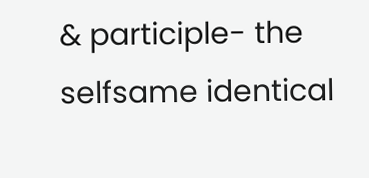& participle- the selfsame identical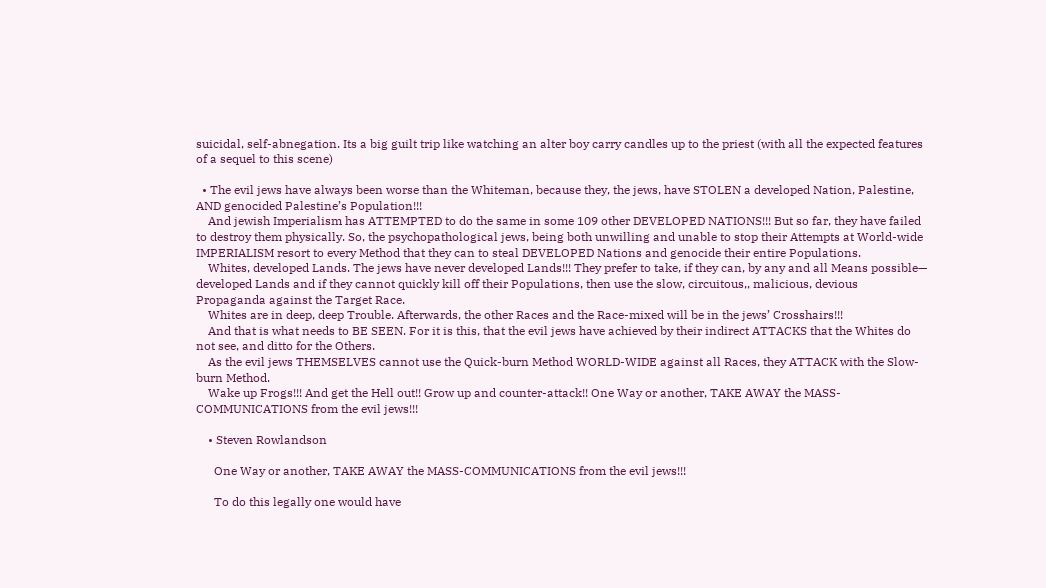suicidal, self-abnegation. Its a big guilt trip like watching an alter boy carry candles up to the priest (with all the expected features of a sequel to this scene)

  • The evil jews have always been worse than the Whiteman, because they, the jews, have STOLEN a developed Nation, Palestine, AND genocided Palestine’s Population!!!
    And jewish Imperialism has ATTEMPTED to do the same in some 109 other DEVELOPED NATIONS!!! But so far, they have failed to destroy them physically. So, the psychopathological jews, being both unwilling and unable to stop their Attempts at World-wide IMPERIALISM resort to every Method that they can to steal DEVELOPED Nations and genocide their entire Populations.
    Whites, developed Lands. The jews have never developed Lands!!! They prefer to take, if they can, by any and all Means possible— developed Lands and if they cannot quickly kill off their Populations, then use the slow, circuitous,, malicious, devious Propaganda against the Target Race.
    Whites are in deep, deep Trouble. Afterwards, the other Races and the Race-mixed will be in the jews’ Crosshairs!!!
    And that is what needs to BE SEEN. For it is this, that the evil jews have achieved by their indirect ATTACKS that the Whites do not see, and ditto for the Others.
    As the evil jews THEMSELVES cannot use the Quick-burn Method WORLD-WIDE against all Races, they ATTACK with the Slow-burn Method.
    Wake up Frogs!!! And get the Hell out!! Grow up and counter-attack!! One Way or another, TAKE AWAY the MASS-COMMUNICATIONS from the evil jews!!!

    • Steven Rowlandson

      One Way or another, TAKE AWAY the MASS-COMMUNICATIONS from the evil jews!!!

      To do this legally one would have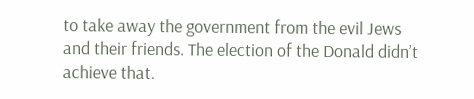to take away the government from the evil Jews and their friends. The election of the Donald didn’t achieve that.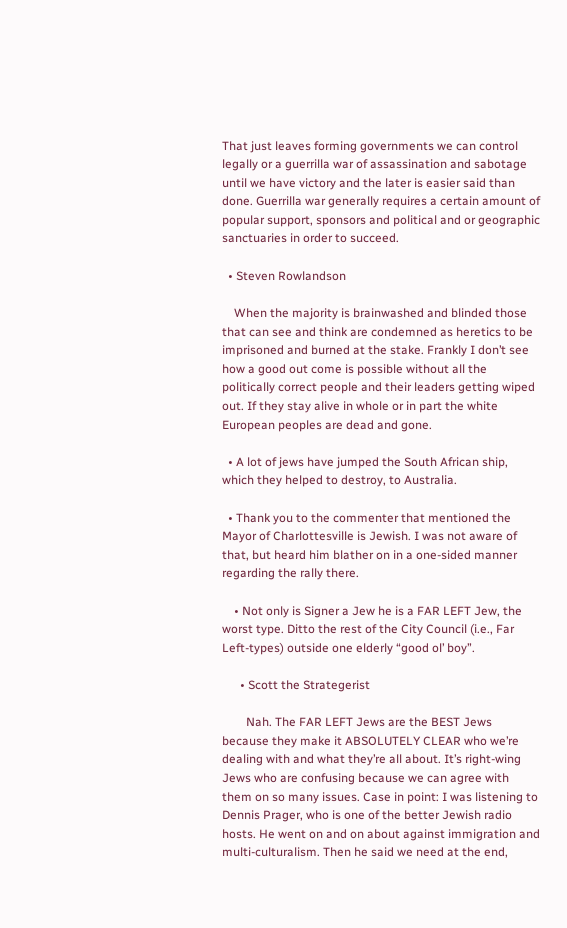That just leaves forming governments we can control legally or a guerrilla war of assassination and sabotage until we have victory and the later is easier said than done. Guerrilla war generally requires a certain amount of popular support, sponsors and political and or geographic sanctuaries in order to succeed.

  • Steven Rowlandson

    When the majority is brainwashed and blinded those that can see and think are condemned as heretics to be imprisoned and burned at the stake. Frankly I don’t see how a good out come is possible without all the politically correct people and their leaders getting wiped out. If they stay alive in whole or in part the white European peoples are dead and gone.

  • A lot of jews have jumped the South African ship, which they helped to destroy, to Australia.

  • Thank you to the commenter that mentioned the Mayor of Charlottesville is Jewish. I was not aware of that, but heard him blather on in a one-sided manner regarding the rally there.

    • Not only is Signer a Jew he is a FAR LEFT Jew, the worst type. Ditto the rest of the City Council (i.e., Far Left-types) outside one elderly “good ol’ boy”.

      • Scott the Strategerist

        Nah. The FAR LEFT Jews are the BEST Jews because they make it ABSOLUTELY CLEAR who we’re dealing with and what they’re all about. It’s right-wing Jews who are confusing because we can agree with them on so many issues. Case in point: I was listening to Dennis Prager, who is one of the better Jewish radio hosts. He went on and on about against immigration and multi-culturalism. Then he said we need at the end,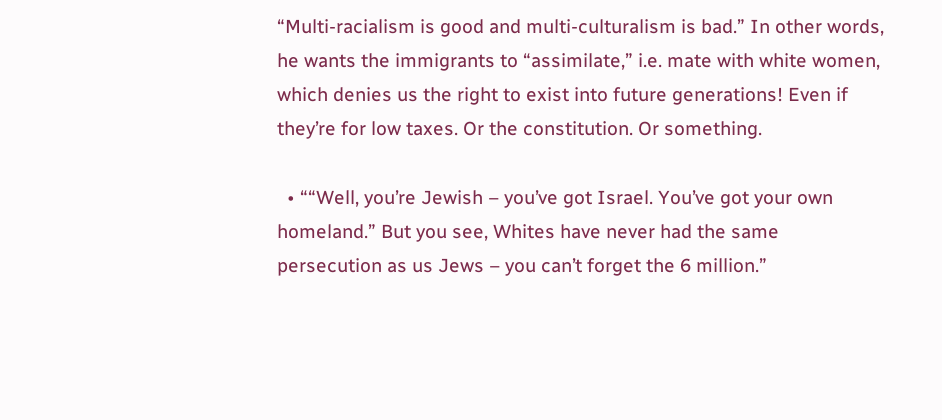“Multi-racialism is good and multi-culturalism is bad.” In other words, he wants the immigrants to “assimilate,” i.e. mate with white women, which denies us the right to exist into future generations! Even if they’re for low taxes. Or the constitution. Or something.

  • ““Well, you’re Jewish – you’ve got Israel. You’ve got your own homeland.” But you see, Whites have never had the same persecution as us Jews – you can’t forget the 6 million.”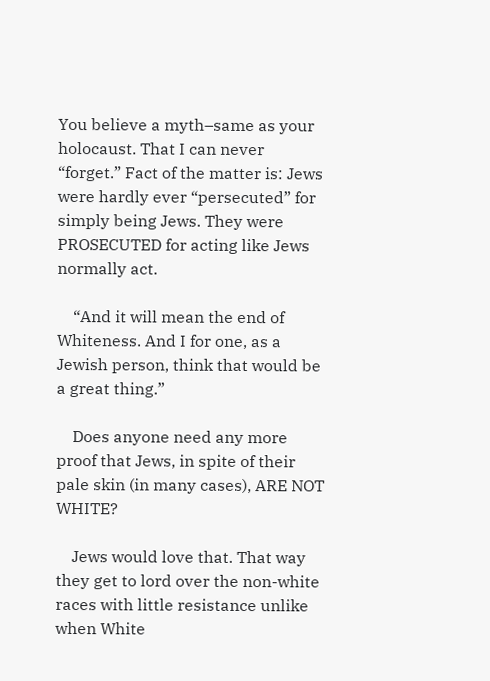You believe a myth–same as your holocaust. That I can never “forget.” Fact of the matter is: Jews were hardly ever “persecuted” for simply being Jews. They were PROSECUTED for acting like Jews normally act.

    “And it will mean the end of Whiteness. And I for one, as a Jewish person, think that would be a great thing.”

    Does anyone need any more proof that Jews, in spite of their pale skin (in many cases), ARE NOT WHITE?

    Jews would love that. That way they get to lord over the non-white races with little resistance unlike when White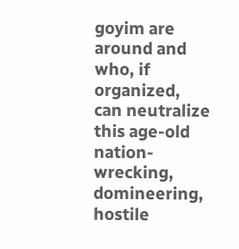goyim are around and who, if organized, can neutralize this age-old nation-wrecking, domineering, hostile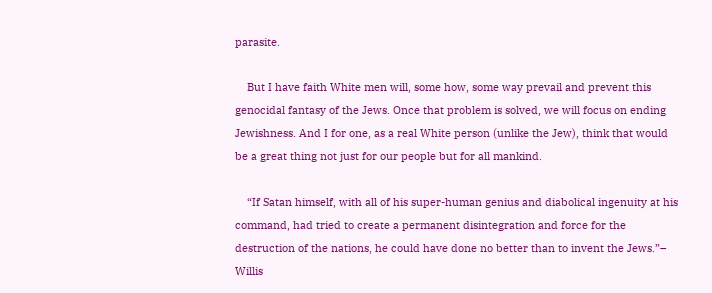parasite.

    But I have faith White men will, some how, some way prevail and prevent this genocidal fantasy of the Jews. Once that problem is solved, we will focus on ending Jewishness. And I for one, as a real White person (unlike the Jew), think that would be a great thing not just for our people but for all mankind.

    “If Satan himself, with all of his super-human genius and diabolical ingenuity at his command, had tried to create a permanent disintegration and force for the destruction of the nations, he could have done no better than to invent the Jews.”– Willis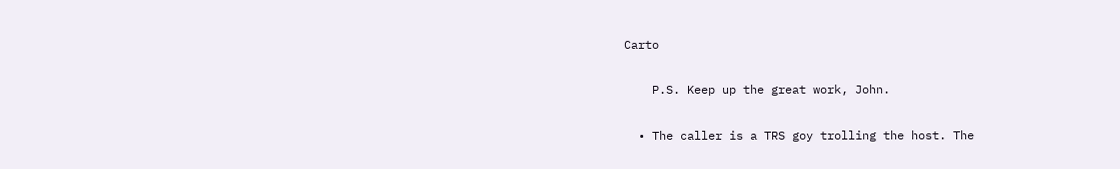Carto

    P.S. Keep up the great work, John.

  • The caller is a TRS goy trolling the host. The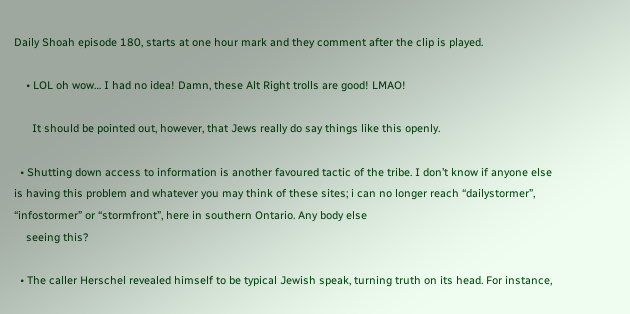Daily Shoah episode 180, starts at one hour mark and they comment after the clip is played.

    • LOL oh wow… I had no idea! Damn, these Alt Right trolls are good! LMAO!

      It should be pointed out, however, that Jews really do say things like this openly.

  • Shutting down access to information is another favoured tactic of the tribe. I don’t know if anyone else is having this problem and whatever you may think of these sites; i can no longer reach “dailystormer”, “infostormer” or “stormfront”, here in southern Ontario. Any body else
    seeing this?

  • The caller Herschel revealed himself to be typical Jewish speak, turning truth on its head. For instance,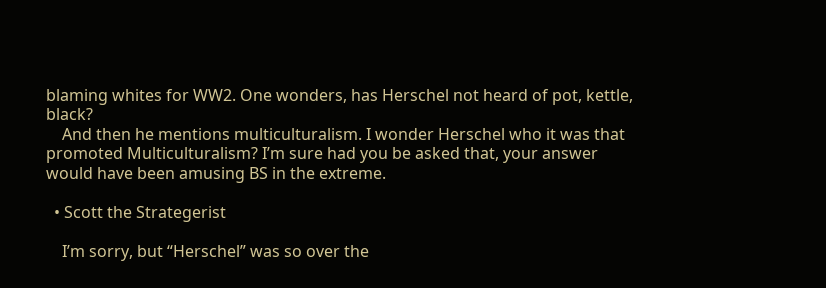blaming whites for WW2. One wonders, has Herschel not heard of pot, kettle, black?
    And then he mentions multiculturalism. I wonder Herschel who it was that promoted Multiculturalism? I’m sure had you be asked that, your answer would have been amusing BS in the extreme.

  • Scott the Strategerist

    I’m sorry, but “Herschel” was so over the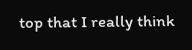top that I really think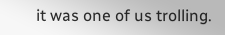it was one of us trolling.